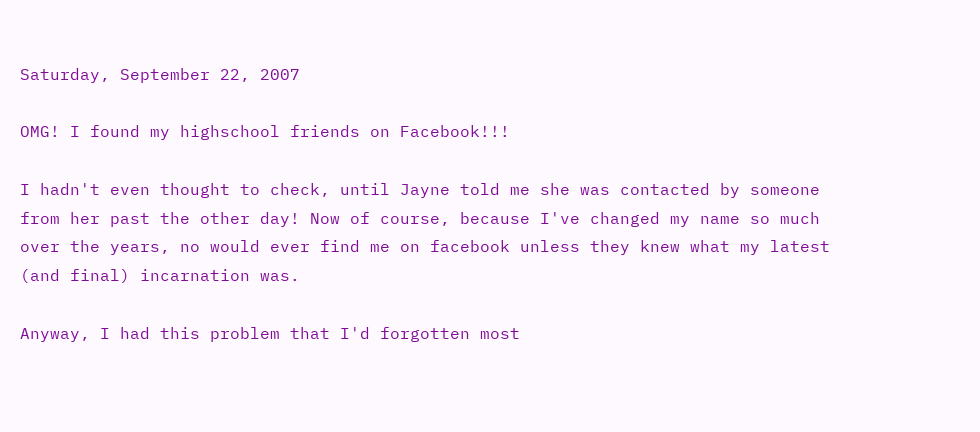Saturday, September 22, 2007

OMG! I found my highschool friends on Facebook!!!

I hadn't even thought to check, until Jayne told me she was contacted by someone from her past the other day! Now of course, because I've changed my name so much over the years, no would ever find me on facebook unless they knew what my latest (and final) incarnation was.

Anyway, I had this problem that I'd forgotten most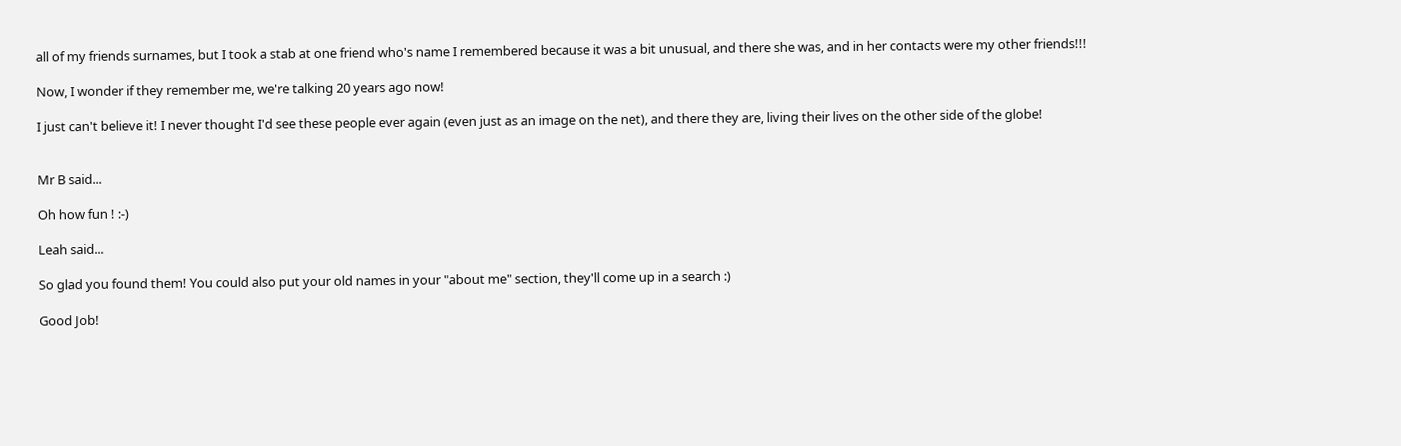all of my friends surnames, but I took a stab at one friend who's name I remembered because it was a bit unusual, and there she was, and in her contacts were my other friends!!!

Now, I wonder if they remember me, we're talking 20 years ago now!

I just can't believe it! I never thought I'd see these people ever again (even just as an image on the net), and there they are, living their lives on the other side of the globe!


Mr B said...

Oh how fun ! :-)

Leah said...

So glad you found them! You could also put your old names in your "about me" section, they'll come up in a search :)

Good Job!